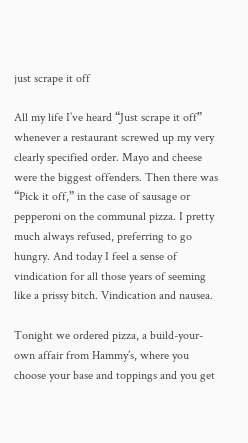just scrape it off

All my life I’ve heard “Just scrape it off” whenever a restaurant screwed up my very clearly specified order. Mayo and cheese were the biggest offenders. Then there was “Pick it off,” in the case of sausage or pepperoni on the communal pizza. I pretty much always refused, preferring to go hungry. And today I feel a sense of vindication for all those years of seeming like a prissy bitch. Vindication and nausea.

Tonight we ordered pizza, a build-your-own affair from Hammy’s, where you choose your base and toppings and you get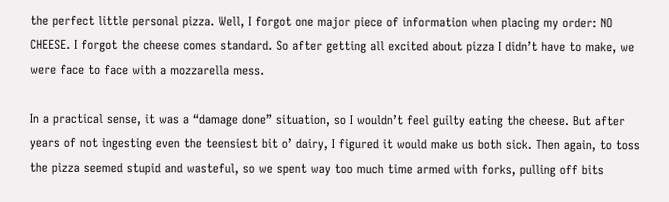the perfect little personal pizza. Well, I forgot one major piece of information when placing my order: NO CHEESE. I forgot the cheese comes standard. So after getting all excited about pizza I didn’t have to make, we were face to face with a mozzarella mess.

In a practical sense, it was a “damage done” situation, so I wouldn’t feel guilty eating the cheese. But after years of not ingesting even the teensiest bit o’ dairy, I figured it would make us both sick. Then again, to toss the pizza seemed stupid and wasteful, so we spent way too much time armed with forks, pulling off bits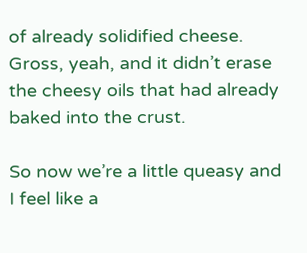of already solidified cheese. Gross, yeah, and it didn’t erase the cheesy oils that had already baked into the crust.

So now we’re a little queasy and I feel like a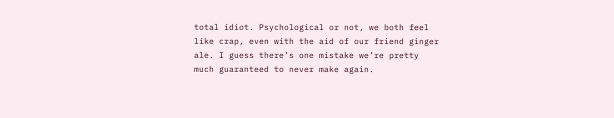total idiot. Psychological or not, we both feel like crap, even with the aid of our friend ginger ale. I guess there’s one mistake we’re pretty much guaranteed to never make again.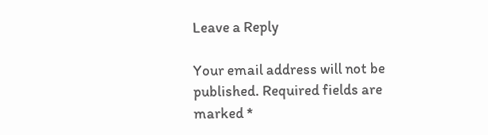Leave a Reply

Your email address will not be published. Required fields are marked *